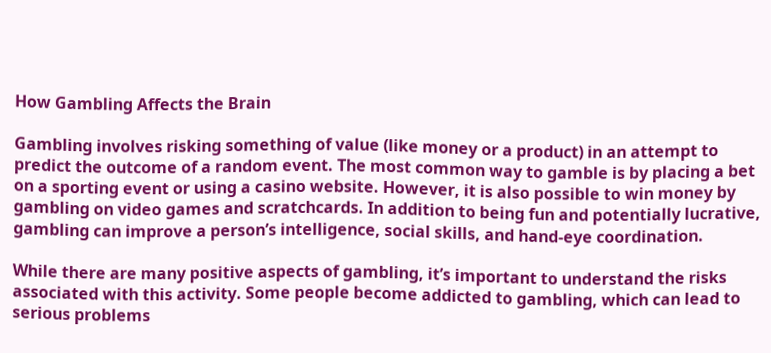How Gambling Affects the Brain

Gambling involves risking something of value (like money or a product) in an attempt to predict the outcome of a random event. The most common way to gamble is by placing a bet on a sporting event or using a casino website. However, it is also possible to win money by gambling on video games and scratchcards. In addition to being fun and potentially lucrative, gambling can improve a person’s intelligence, social skills, and hand-eye coordination.

While there are many positive aspects of gambling, it’s important to understand the risks associated with this activity. Some people become addicted to gambling, which can lead to serious problems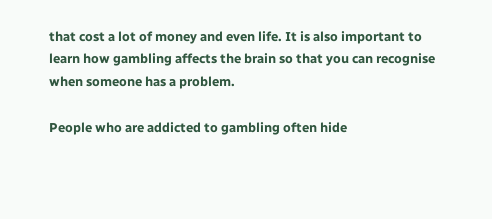that cost a lot of money and even life. It is also important to learn how gambling affects the brain so that you can recognise when someone has a problem.

People who are addicted to gambling often hide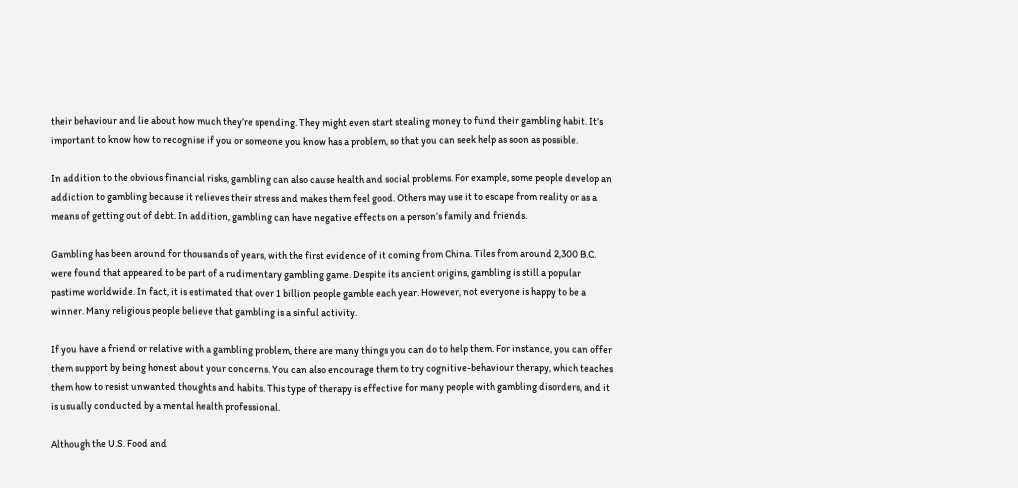their behaviour and lie about how much they’re spending. They might even start stealing money to fund their gambling habit. It’s important to know how to recognise if you or someone you know has a problem, so that you can seek help as soon as possible.

In addition to the obvious financial risks, gambling can also cause health and social problems. For example, some people develop an addiction to gambling because it relieves their stress and makes them feel good. Others may use it to escape from reality or as a means of getting out of debt. In addition, gambling can have negative effects on a person’s family and friends.

Gambling has been around for thousands of years, with the first evidence of it coming from China. Tiles from around 2,300 B.C. were found that appeared to be part of a rudimentary gambling game. Despite its ancient origins, gambling is still a popular pastime worldwide. In fact, it is estimated that over 1 billion people gamble each year. However, not everyone is happy to be a winner. Many religious people believe that gambling is a sinful activity.

If you have a friend or relative with a gambling problem, there are many things you can do to help them. For instance, you can offer them support by being honest about your concerns. You can also encourage them to try cognitive-behaviour therapy, which teaches them how to resist unwanted thoughts and habits. This type of therapy is effective for many people with gambling disorders, and it is usually conducted by a mental health professional.

Although the U.S. Food and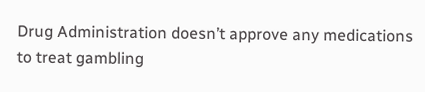Drug Administration doesn’t approve any medications to treat gambling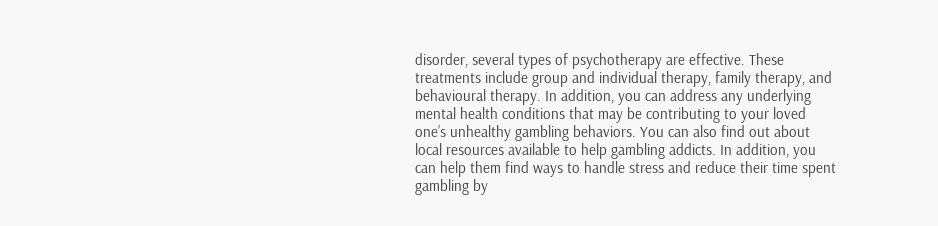disorder, several types of psychotherapy are effective. These treatments include group and individual therapy, family therapy, and behavioural therapy. In addition, you can address any underlying mental health conditions that may be contributing to your loved one’s unhealthy gambling behaviors. You can also find out about local resources available to help gambling addicts. In addition, you can help them find ways to handle stress and reduce their time spent gambling by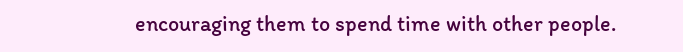encouraging them to spend time with other people.